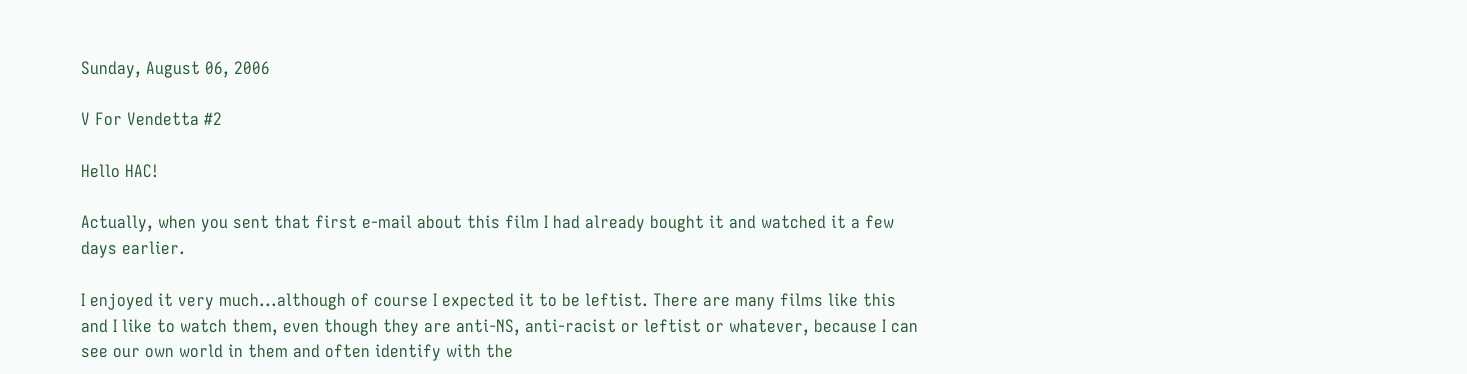Sunday, August 06, 2006

V For Vendetta #2

Hello HAC!

Actually, when you sent that first e-mail about this film I had already bought it and watched it a few days earlier.

I enjoyed it very much...although of course I expected it to be leftist. There are many films like this and I like to watch them, even though they are anti-NS, anti-racist or leftist or whatever, because I can see our own world in them and often identify with the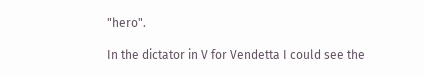"hero".

In the dictator in V for Vendetta I could see the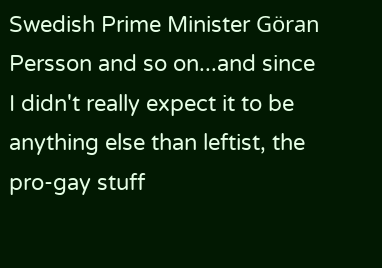Swedish Prime Minister Göran Persson and so on...and since I didn't really expect it to be anything else than leftist, the pro-gay stuff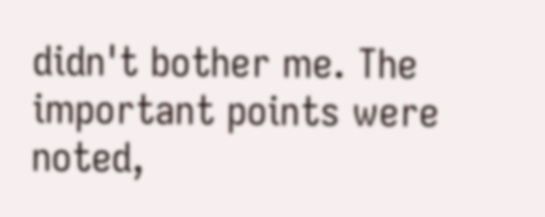didn't bother me. The important points were noted,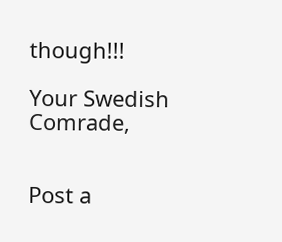though!!!

Your Swedish Comrade,


Post a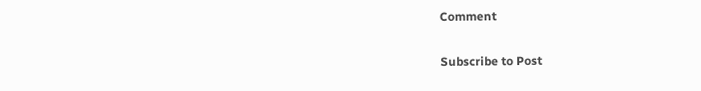Comment

Subscribe to Post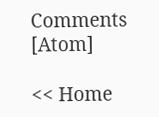Comments [Atom]

<< Home